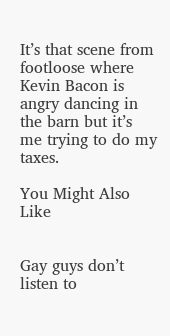It’s that scene from footloose where Kevin Bacon is angry dancing in the barn but it’s me trying to do my taxes.

You Might Also Like


Gay guys don’t listen to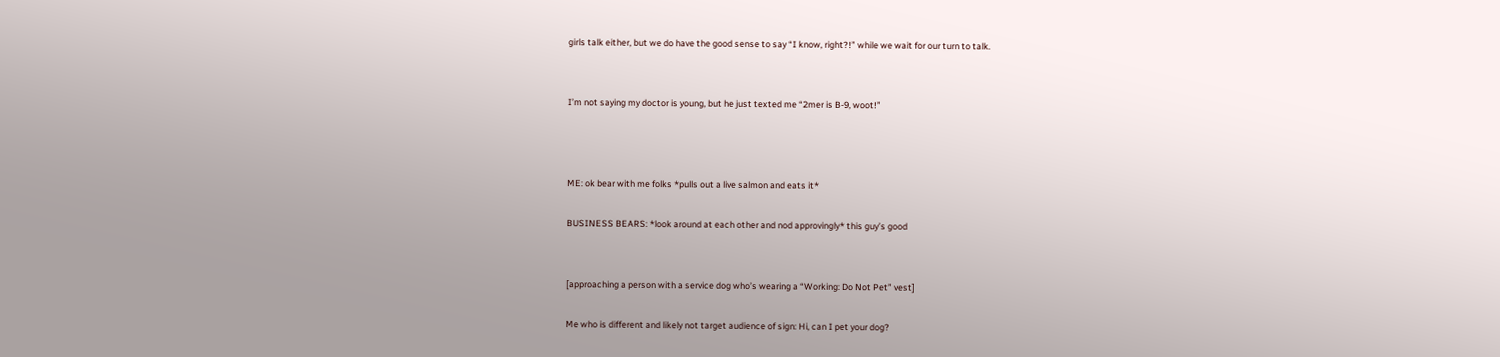girls talk either, but we do have the good sense to say “I know, right?!” while we wait for our turn to talk.


I’m not saying my doctor is young, but he just texted me “2mer is B-9, woot!”



ME: ok bear with me folks *pulls out a live salmon and eats it*

BUSINESS BEARS: *look around at each other and nod approvingly* this guy’s good


[approaching a person with a service dog who’s wearing a “Working: Do Not Pet” vest]

Me who is different and likely not target audience of sign: Hi, can I pet your dog?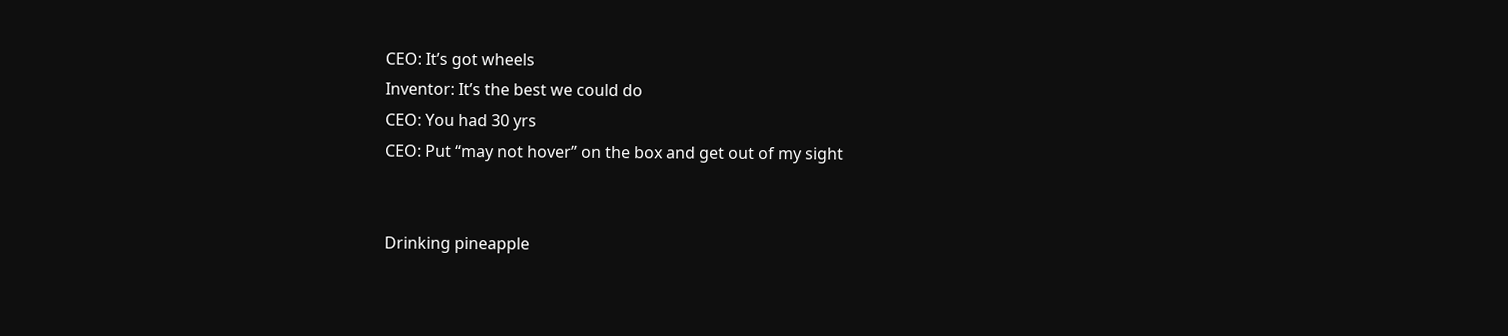CEO: It’s got wheels
Inventor: It’s the best we could do
CEO: You had 30 yrs
CEO: Put “may not hover” on the box and get out of my sight


Drinking pineapple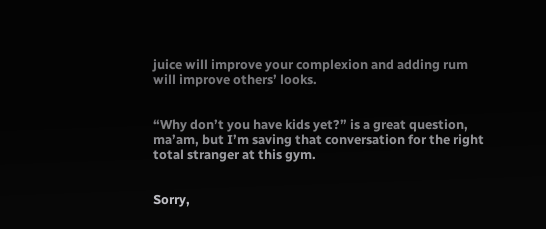juice will improve your complexion and adding rum will improve others’ looks.


“Why don’t you have kids yet?” is a great question, ma’am, but I’m saving that conversation for the right total stranger at this gym.


Sorry,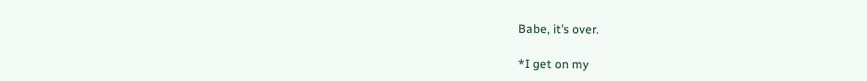Babe, it’s over.

*I get on my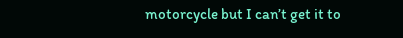motorcycle but I can’t get it to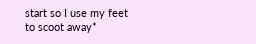start so I use my feet to scoot away*